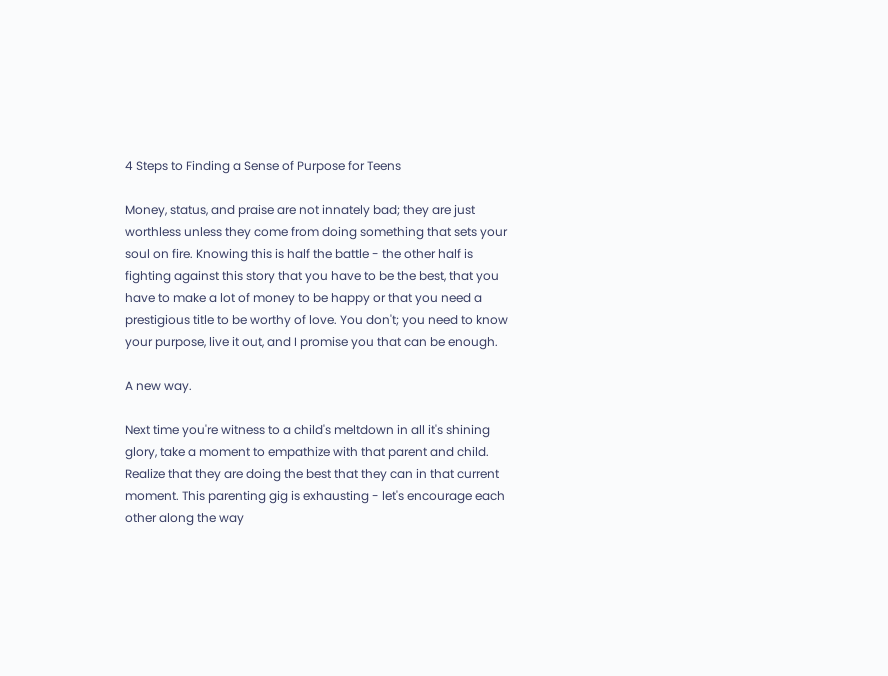4 Steps to Finding a Sense of Purpose for Teens

Money, status, and praise are not innately bad; they are just worthless unless they come from doing something that sets your soul on fire. Knowing this is half the battle - the other half is fighting against this story that you have to be the best, that you have to make a lot of money to be happy or that you need a prestigious title to be worthy of love. You don't; you need to know your purpose, live it out, and I promise you that can be enough.

A new way.

Next time you're witness to a child's meltdown in all it's shining glory, take a moment to empathize with that parent and child. Realize that they are doing the best that they can in that current moment. This parenting gig is exhausting - let's encourage each other along the way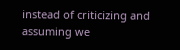instead of criticizing and assuming we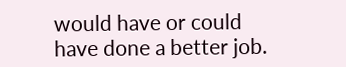would have or could have done a better job.